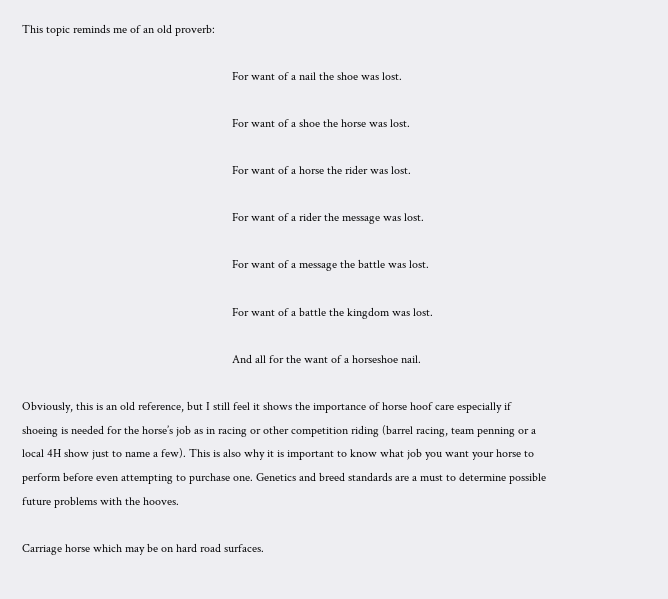This topic reminds me of an old proverb:

                                                                      For want of a nail the shoe was lost.

                                                                      For want of a shoe the horse was lost.

                                                                      For want of a horse the rider was lost.

                                                                      For want of a rider the message was lost.

                                                                      For want of a message the battle was lost.

                                                                      For want of a battle the kingdom was lost.

                                                                      And all for the want of a horseshoe nail.

Obviously, this is an old reference, but I still feel it shows the importance of horse hoof care especially if shoeing is needed for the horse’s job as in racing or other competition riding (barrel racing, team penning or a local 4H show just to name a few). This is also why it is important to know what job you want your horse to perform before even attempting to purchase one. Genetics and breed standards are a must to determine possible future problems with the hooves.

Carriage horse which may be on hard road surfaces.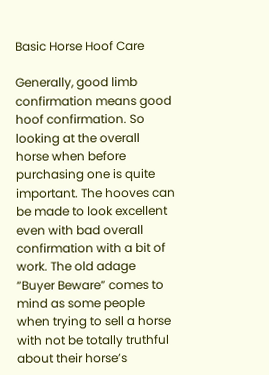Basic Horse Hoof Care

Generally, good limb confirmation means good hoof confirmation. So looking at the overall horse when before purchasing one is quite important. The hooves can be made to look excellent even with bad overall confirmation with a bit of work. The old adage “Buyer Beware” comes to mind as some people when trying to sell a horse with not be totally truthful about their horse’s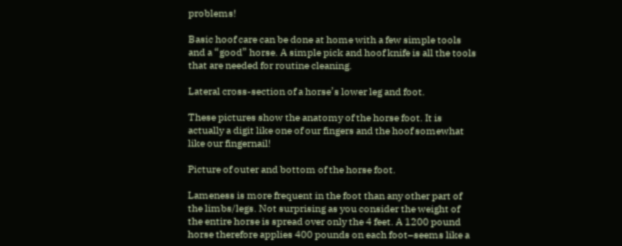problems!

Basic hoof care can be done at home with a few simple tools and a “good” horse. A simple pick and hoof knife is all the tools that are needed for routine cleaning.

Lateral cross-section of a horse’s lower leg and foot.

These pictures show the anatomy of the horse foot. It is actually a digit like one of our fingers and the hoof somewhat like our fingernail!

Picture of outer and bottom of the horse foot.

Lameness is more frequent in the foot than any other part of the limbs/legs. Not surprising as you consider the weight of the entire horse is spread over only the 4 feet. A 1200 pound horse therefore applies 400 pounds on each foot–seems like a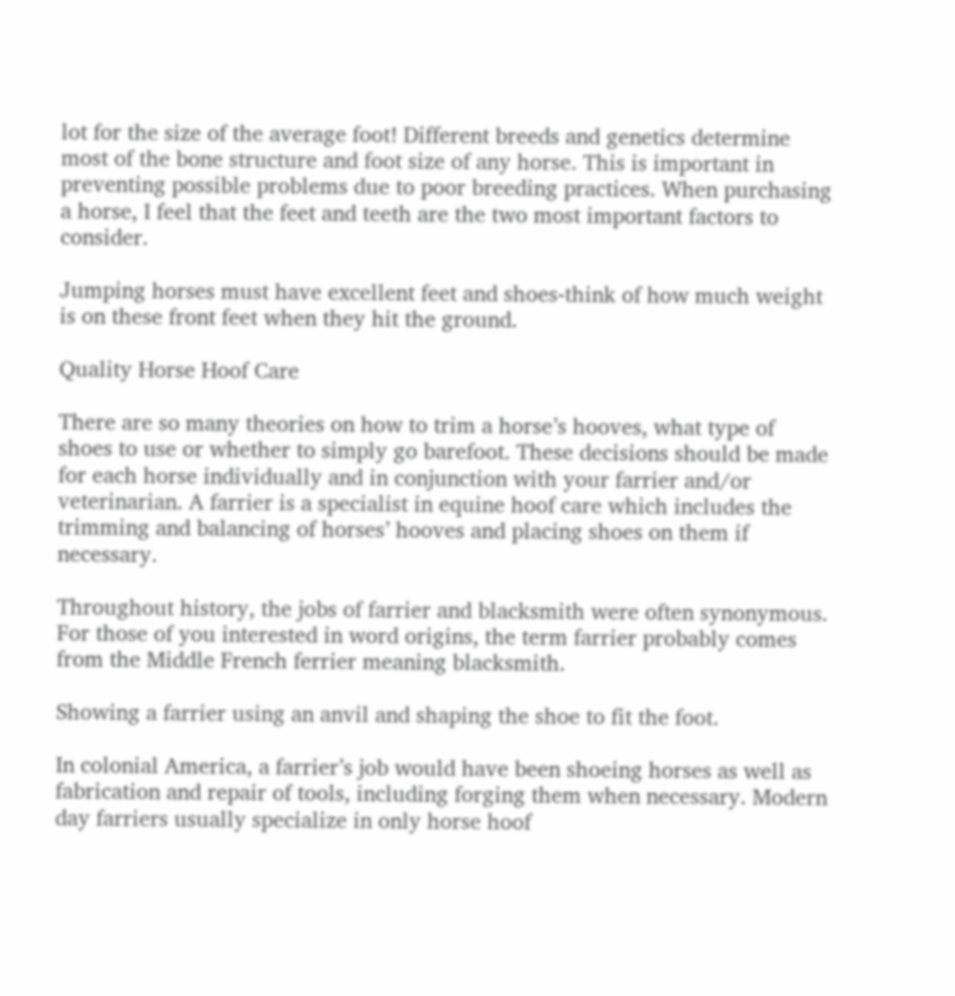lot for the size of the average foot! Different breeds and genetics determine most of the bone structure and foot size of any horse. This is important in preventing possible problems due to poor breeding practices. When purchasing a horse, I feel that the feet and teeth are the two most important factors to consider.

Jumping horses must have excellent feet and shoes-think of how much weight is on these front feet when they hit the ground.

Quality Horse Hoof Care

There are so many theories on how to trim a horse’s hooves, what type of shoes to use or whether to simply go barefoot. These decisions should be made for each horse individually and in conjunction with your farrier and/or veterinarian. A farrier is a specialist in equine hoof care which includes the trimming and balancing of horses’ hooves and placing shoes on them if necessary.

Throughout history, the jobs of farrier and blacksmith were often synonymous. For those of you interested in word origins, the term farrier probably comes from the Middle French ferrier meaning blacksmith.

Showing a farrier using an anvil and shaping the shoe to fit the foot.

In colonial America, a farrier’s job would have been shoeing horses as well as fabrication and repair of tools, including forging them when necessary. Modern day farriers usually specialize in only horse hoof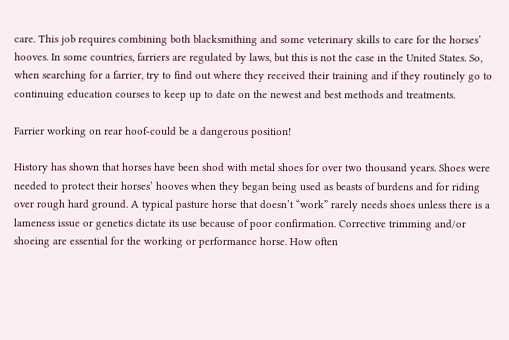care. This job requires combining both blacksmithing and some veterinary skills to care for the horses’ hooves. In some countries, farriers are regulated by laws, but this is not the case in the United States. So, when searching for a farrier, try to find out where they received their training and if they routinely go to continuing education courses to keep up to date on the newest and best methods and treatments.

Farrier working on rear hoof-could be a dangerous position!

History has shown that horses have been shod with metal shoes for over two thousand years. Shoes were needed to protect their horses’ hooves when they began being used as beasts of burdens and for riding over rough hard ground. A typical pasture horse that doesn’t “work” rarely needs shoes unless there is a lameness issue or genetics dictate its use because of poor confirmation. Corrective trimming and/or shoeing are essential for the working or performance horse. How often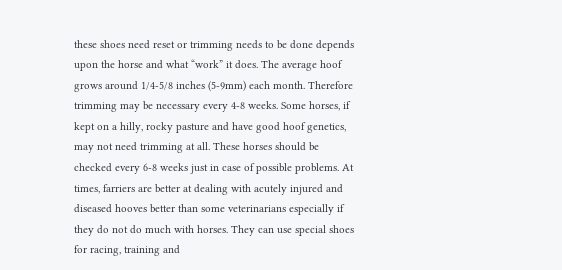these shoes need reset or trimming needs to be done depends upon the horse and what “work” it does. The average hoof grows around 1/4-5/8 inches (5-9mm) each month. Therefore trimming may be necessary every 4-8 weeks. Some horses, if kept on a hilly, rocky pasture and have good hoof genetics, may not need trimming at all. These horses should be checked every 6-8 weeks just in case of possible problems. At times, farriers are better at dealing with acutely injured and diseased hooves better than some veterinarians especially if they do not do much with horses. They can use special shoes for racing, training and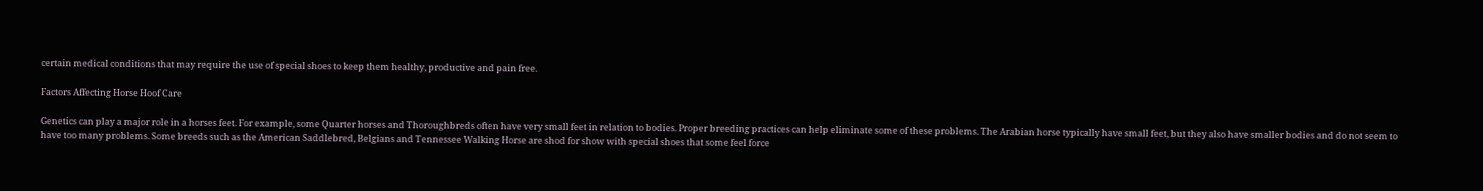certain medical conditions that may require the use of special shoes to keep them healthy, productive and pain free.

Factors Affecting Horse Hoof Care

Genetics can play a major role in a horses feet. For example, some Quarter horses and Thoroughbreds often have very small feet in relation to bodies. Proper breeding practices can help eliminate some of these problems. The Arabian horse typically have small feet, but they also have smaller bodies and do not seem to have too many problems. Some breeds such as the American Saddlebred, Belgians and Tennessee Walking Horse are shod for show with special shoes that some feel force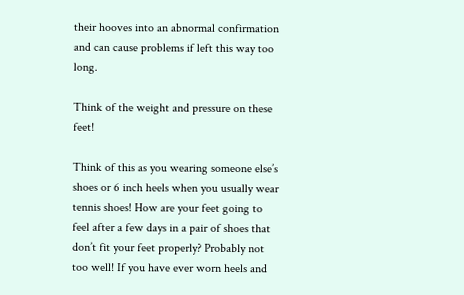their hooves into an abnormal confirmation and can cause problems if left this way too long.

Think of the weight and pressure on these feet!

Think of this as you wearing someone else’s shoes or 6 inch heels when you usually wear tennis shoes! How are your feet going to feel after a few days in a pair of shoes that don’t fit your feet properly? Probably not too well! If you have ever worn heels and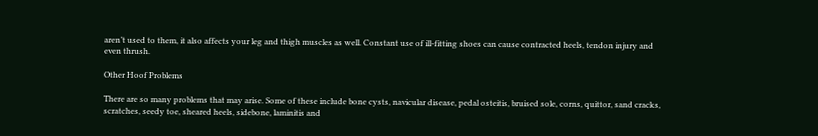aren’t used to them, it also affects your leg and thigh muscles as well. Constant use of ill-fitting shoes can cause contracted heels, tendon injury and even thrush.

Other Hoof Problems

There are so many problems that may arise. Some of these include bone cysts, navicular disease, pedal osteitis, bruised sole, corns, quittor, sand cracks, scratches, seedy toe, sheared heels, sidebone, laminitis and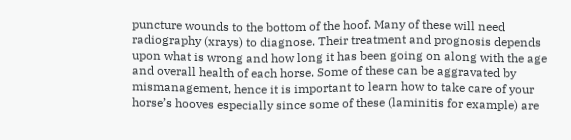puncture wounds to the bottom of the hoof. Many of these will need radiography (xrays) to diagnose. Their treatment and prognosis depends upon what is wrong and how long it has been going on along with the age and overall health of each horse. Some of these can be aggravated by mismanagement, hence it is important to learn how to take care of your horse’s hooves especially since some of these (laminitis for example) are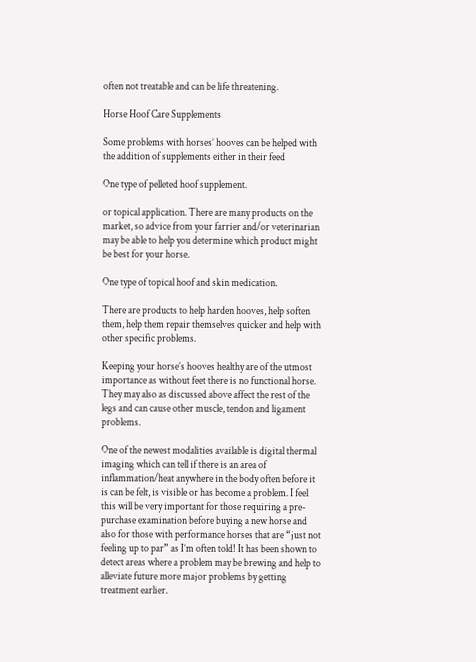often not treatable and can be life threatening.

Horse Hoof Care Supplements

Some problems with horses’ hooves can be helped with the addition of supplements either in their feed

One type of pelleted hoof supplement.

or topical application. There are many products on the market, so advice from your farrier and/or veterinarian may be able to help you determine which product might be best for your horse.

One type of topical hoof and skin medication.

There are products to help harden hooves, help soften them, help them repair themselves quicker and help with other specific problems.

Keeping your horse’s hooves healthy are of the utmost importance as without feet there is no functional horse. They may also as discussed above affect the rest of the legs and can cause other muscle, tendon and ligament problems.

One of the newest modalities available is digital thermal imaging which can tell if there is an area of inflammation/heat anywhere in the body often before it is can be felt, is visible or has become a problem. I feel this will be very important for those requiring a pre-purchase examination before buying a new horse and also for those with performance horses that are “just not feeling up to par” as I’m often told! It has been shown to detect areas where a problem may be brewing and help to alleviate future more major problems by getting treatment earlier.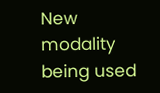New modality being used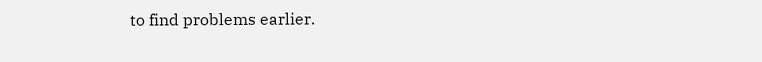to find problems earlier.